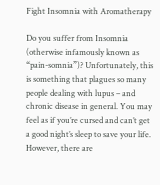Fight Insomnia with Aromatherapy

Do you suffer from Insomnia (otherwise infamously known as “pain-somnia”)? Unfortunately, this is something that plagues so many people dealing with lupus – and chronic disease in general. You may feel as if you’re cursed and can’t get a good night’s sleep to save your life. However, there are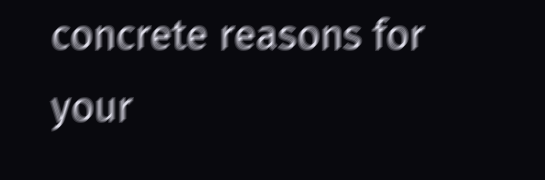concrete reasons for your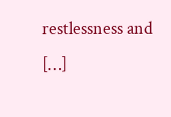restlessness and […]